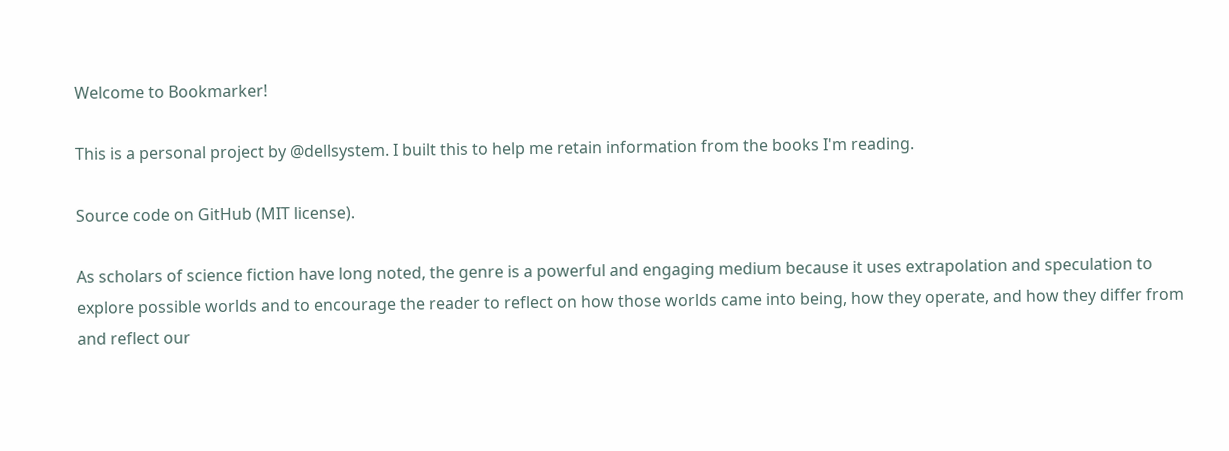Welcome to Bookmarker!

This is a personal project by @dellsystem. I built this to help me retain information from the books I'm reading.

Source code on GitHub (MIT license).

As scholars of science fiction have long noted, the genre is a powerful and engaging medium because it uses extrapolation and speculation to explore possible worlds and to encourage the reader to reflect on how those worlds came into being, how they operate, and how they differ from and reflect our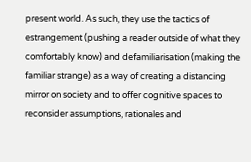present world. As such, they use the tactics of estrangement (pushing a reader outside of what they comfortably know) and defamiliarisation (making the familiar strange) as a way of creating a distancing mirror on society and to offer cognitive spaces to reconsider assumptions, rationales and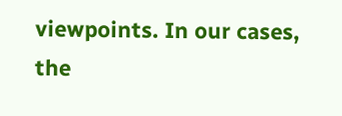viewpoints. In our cases, the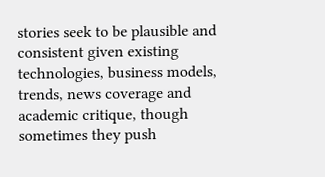stories seek to be plausible and consistent given existing technologies, business models, trends, news coverage and academic critique, though sometimes they push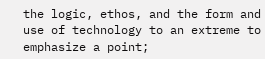the logic, ethos, and the form and use of technology to an extreme to emphasize a point;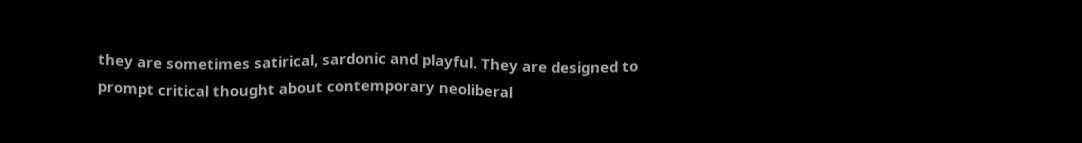they are sometimes satirical, sardonic and playful. They are designed to prompt critical thought about contemporary neoliberal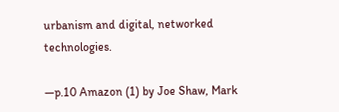urbanism and digital, networked technologies.

—p.10 Amazon (1) by Joe Shaw, Mark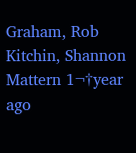Graham, Rob Kitchin, Shannon Mattern 1¬†year ago